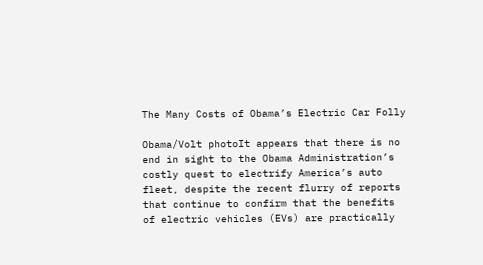The Many Costs of Obama’s Electric Car Folly

Obama/Volt photoIt appears that there is no end in sight to the Obama Administration’s costly quest to electrify America’s auto fleet, despite the recent flurry of reports that continue to confirm that the benefits of electric vehicles (EVs) are practically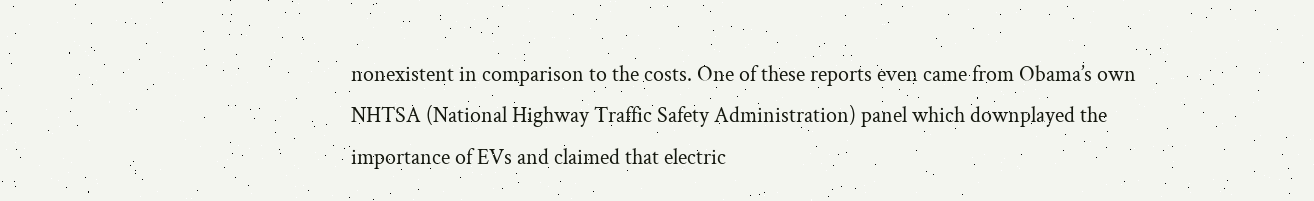nonexistent in comparison to the costs. One of these reports even came from Obama’s own NHTSA (National Highway Traffic Safety Administration) panel which downplayed the importance of EVs and claimed that electric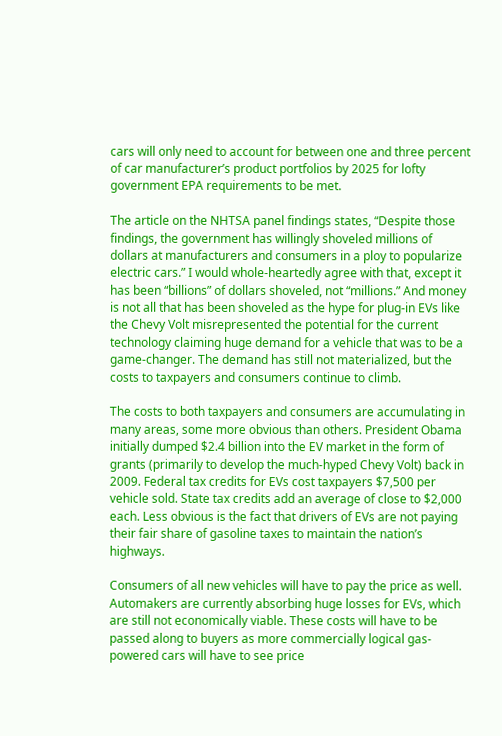cars will only need to account for between one and three percent of car manufacturer’s product portfolios by 2025 for lofty government EPA requirements to be met.

The article on the NHTSA panel findings states, “Despite those findings, the government has willingly shoveled millions of dollars at manufacturers and consumers in a ploy to popularize electric cars.” I would whole-heartedly agree with that, except it has been “billions” of dollars shoveled, not “millions.” And money is not all that has been shoveled as the hype for plug-in EVs like the Chevy Volt misrepresented the potential for the current technology claiming huge demand for a vehicle that was to be a game-changer. The demand has still not materialized, but the costs to taxpayers and consumers continue to climb.

The costs to both taxpayers and consumers are accumulating in many areas, some more obvious than others. President Obama initially dumped $2.4 billion into the EV market in the form of grants (primarily to develop the much-hyped Chevy Volt) back in 2009. Federal tax credits for EVs cost taxpayers $7,500 per vehicle sold. State tax credits add an average of close to $2,000 each. Less obvious is the fact that drivers of EVs are not paying their fair share of gasoline taxes to maintain the nation’s highways.

Consumers of all new vehicles will have to pay the price as well. Automakers are currently absorbing huge losses for EVs, which are still not economically viable. These costs will have to be passed along to buyers as more commercially logical gas-powered cars will have to see price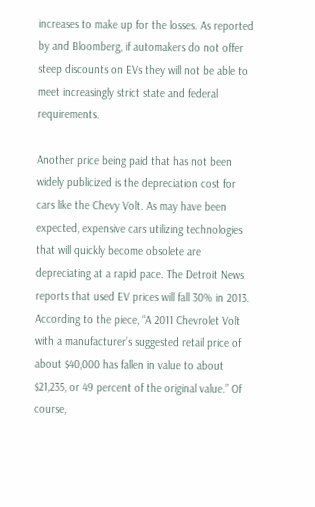increases to make up for the losses. As reported by and Bloomberg, if automakers do not offer steep discounts on EVs they will not be able to meet increasingly strict state and federal requirements.

Another price being paid that has not been widely publicized is the depreciation cost for cars like the Chevy Volt. As may have been expected, expensive cars utilizing technologies that will quickly become obsolete are depreciating at a rapid pace. The Detroit News reports that used EV prices will fall 30% in 2013. According to the piece, “A 2011 Chevrolet Volt with a manufacturer’s suggested retail price of about $40,000 has fallen in value to about $21,235, or 49 percent of the original value.” Of course,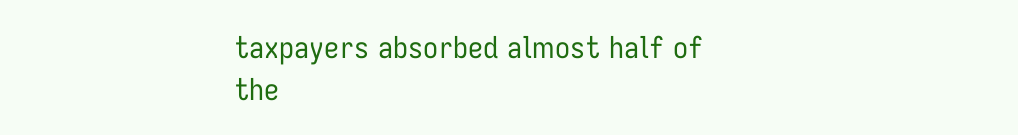taxpayers absorbed almost half of the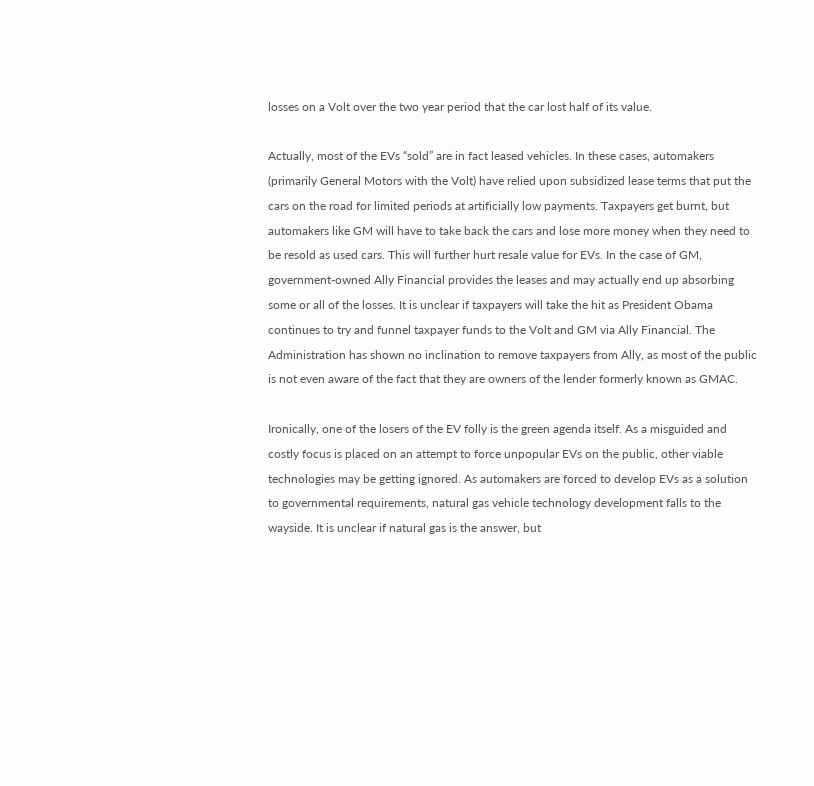losses on a Volt over the two year period that the car lost half of its value.

Actually, most of the EVs “sold” are in fact leased vehicles. In these cases, automakers (primarily General Motors with the Volt) have relied upon subsidized lease terms that put the cars on the road for limited periods at artificially low payments. Taxpayers get burnt, but automakers like GM will have to take back the cars and lose more money when they need to be resold as used cars. This will further hurt resale value for EVs. In the case of GM, government-owned Ally Financial provides the leases and may actually end up absorbing some or all of the losses. It is unclear if taxpayers will take the hit as President Obama continues to try and funnel taxpayer funds to the Volt and GM via Ally Financial. The Administration has shown no inclination to remove taxpayers from Ally, as most of the public is not even aware of the fact that they are owners of the lender formerly known as GMAC.

Ironically, one of the losers of the EV folly is the green agenda itself. As a misguided and costly focus is placed on an attempt to force unpopular EVs on the public, other viable technologies may be getting ignored. As automakers are forced to develop EVs as a solution to governmental requirements, natural gas vehicle technology development falls to the wayside. It is unclear if natural gas is the answer, but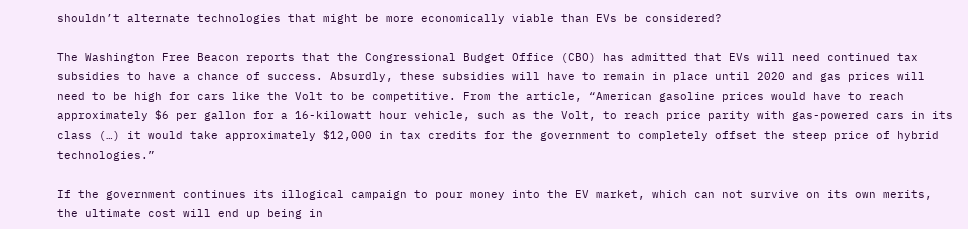shouldn’t alternate technologies that might be more economically viable than EVs be considered?

The Washington Free Beacon reports that the Congressional Budget Office (CBO) has admitted that EVs will need continued tax subsidies to have a chance of success. Absurdly, these subsidies will have to remain in place until 2020 and gas prices will need to be high for cars like the Volt to be competitive. From the article, “American gasoline prices would have to reach approximately $6 per gallon for a 16-kilowatt hour vehicle, such as the Volt, to reach price parity with gas-powered cars in its class (…) it would take approximately $12,000 in tax credits for the government to completely offset the steep price of hybrid technologies.”

If the government continues its illogical campaign to pour money into the EV market, which can not survive on its own merits, the ultimate cost will end up being in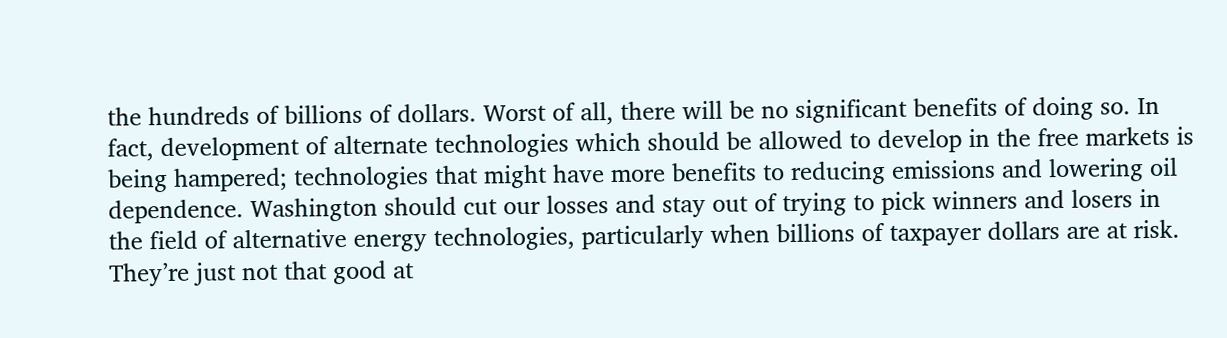the hundreds of billions of dollars. Worst of all, there will be no significant benefits of doing so. In fact, development of alternate technologies which should be allowed to develop in the free markets is being hampered; technologies that might have more benefits to reducing emissions and lowering oil dependence. Washington should cut our losses and stay out of trying to pick winners and losers in the field of alternative energy technologies, particularly when billions of taxpayer dollars are at risk. They’re just not that good at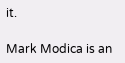it.

Mark Modica is an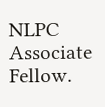NLPC Associate Fellow.